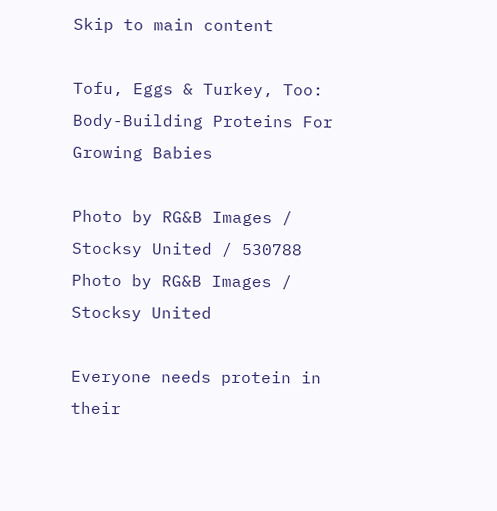Skip to main content

Tofu, Eggs & Turkey, Too: Body-Building Proteins For Growing Babies

Photo by RG&B Images / Stocksy United / 530788
Photo by RG&B Images / Stocksy United

Everyone needs protein in their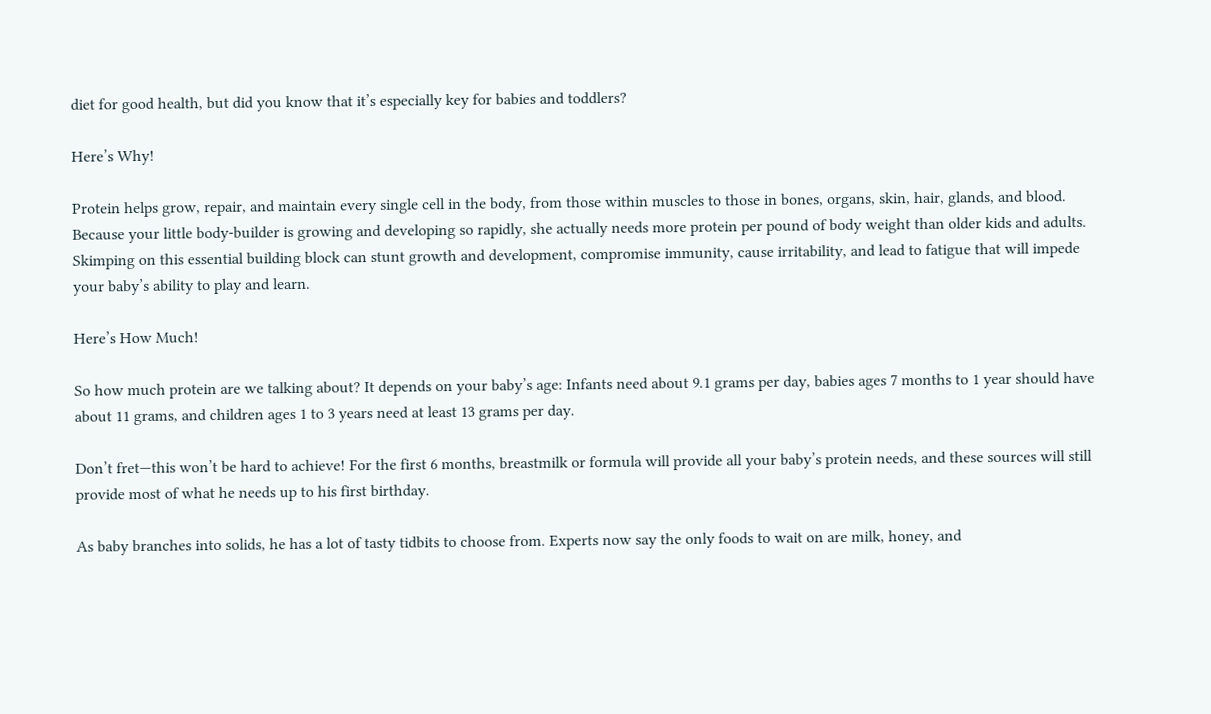diet for good health, but did you know that it’s especially key for babies and toddlers?

Here’s Why!

Protein helps grow, repair, and maintain every single cell in the body, from those within muscles to those in bones, organs, skin, hair, glands, and blood. Because your little body-builder is growing and developing so rapidly, she actually needs more protein per pound of body weight than older kids and adults. Skimping on this essential building block can stunt growth and development, compromise immunity, cause irritability, and lead to fatigue that will impede your baby’s ability to play and learn.

Here’s How Much!

So how much protein are we talking about? It depends on your baby’s age: Infants need about 9.1 grams per day, babies ages 7 months to 1 year should have about 11 grams, and children ages 1 to 3 years need at least 13 grams per day.

Don’t fret—this won’t be hard to achieve! For the first 6 months, breastmilk or formula will provide all your baby’s protein needs, and these sources will still provide most of what he needs up to his first birthday.

As baby branches into solids, he has a lot of tasty tidbits to choose from. Experts now say the only foods to wait on are milk, honey, and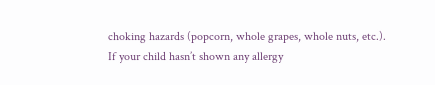choking hazards (popcorn, whole grapes, whole nuts, etc.). If your child hasn’t shown any allergy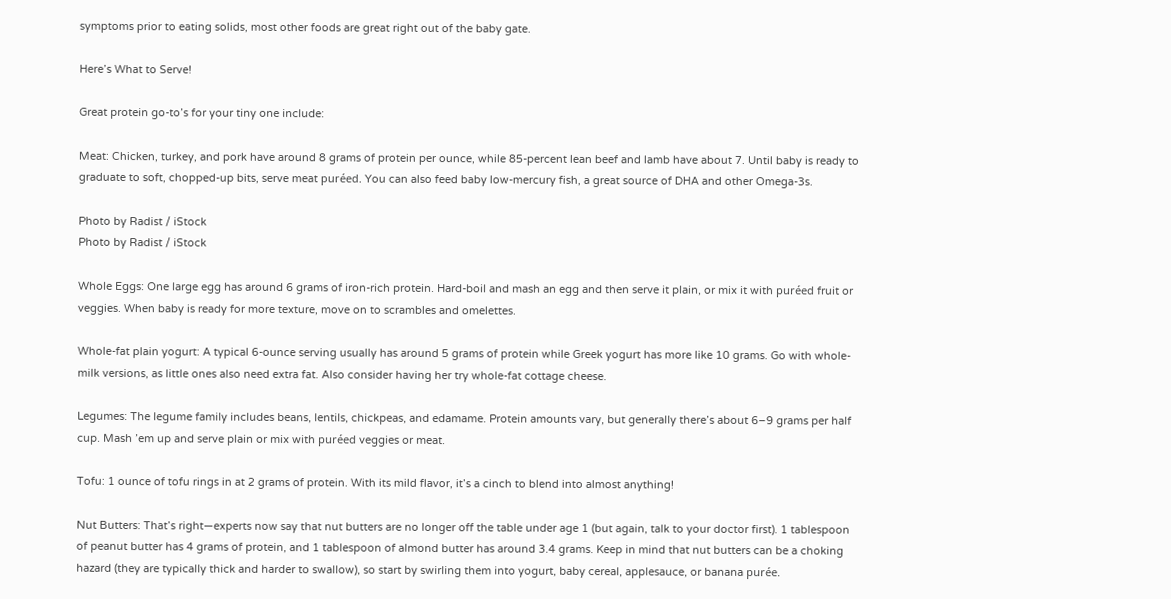symptoms prior to eating solids, most other foods are great right out of the baby gate.

Here’s What to Serve!

Great protein go-to’s for your tiny one include:

Meat: Chicken, turkey, and pork have around 8 grams of protein per ounce, while 85-percent lean beef and lamb have about 7. Until baby is ready to graduate to soft, chopped-up bits, serve meat puréed. You can also feed baby low-mercury fish, a great source of DHA and other Omega-3s.

Photo by Radist / iStock
Photo by Radist / iStock

Whole Eggs: One large egg has around 6 grams of iron-rich protein. Hard-boil and mash an egg and then serve it plain, or mix it with puréed fruit or veggies. When baby is ready for more texture, move on to scrambles and omelettes.

Whole-fat plain yogurt: A typical 6-ounce serving usually has around 5 grams of protein while Greek yogurt has more like 10 grams. Go with whole-milk versions, as little ones also need extra fat. Also consider having her try whole-fat cottage cheese.

Legumes: The legume family includes beans, lentils, chickpeas, and edamame. Protein amounts vary, but generally there’s about 6–9 grams per half cup. Mash ’em up and serve plain or mix with puréed veggies or meat.

Tofu: 1 ounce of tofu rings in at 2 grams of protein. With its mild flavor, it’s a cinch to blend into almost anything!

Nut Butters: That’s right—experts now say that nut butters are no longer off the table under age 1 (but again, talk to your doctor first). 1 tablespoon of peanut butter has 4 grams of protein, and 1 tablespoon of almond butter has around 3.4 grams. Keep in mind that nut butters can be a choking hazard (they are typically thick and harder to swallow), so start by swirling them into yogurt, baby cereal, applesauce, or banana purée.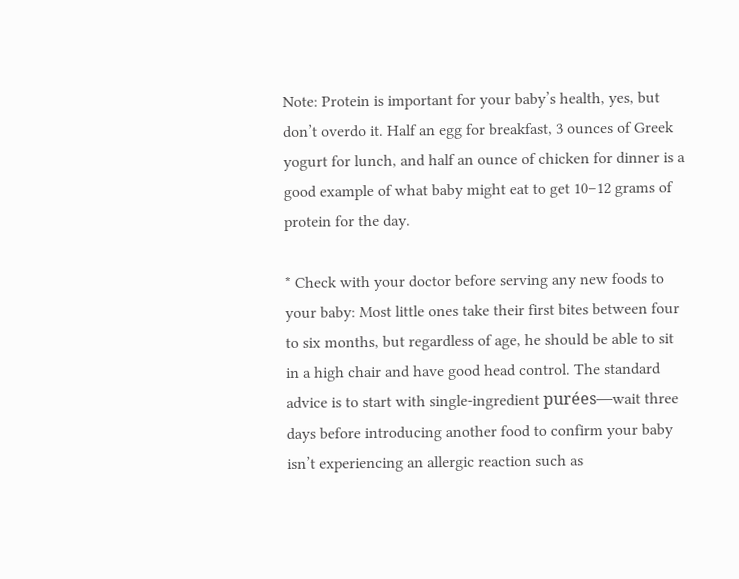Note: Protein is important for your baby’s health, yes, but don’t overdo it. Half an egg for breakfast, 3 ounces of Greek yogurt for lunch, and half an ounce of chicken for dinner is a good example of what baby might eat to get 10–12 grams of protein for the day.

* Check with your doctor before serving any new foods to your baby: Most little ones take their first bites between four to six months, but regardless of age, he should be able to sit in a high chair and have good head control. The standard advice is to start with single-ingredient purées—wait three days before introducing another food to confirm your baby isn’t experiencing an allergic reaction such as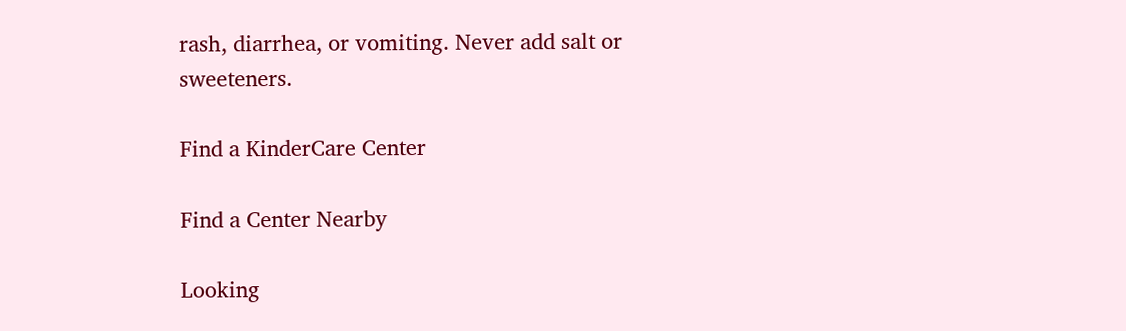rash, diarrhea, or vomiting. Never add salt or sweeteners.

Find a KinderCare Center

Find a Center Nearby

Looking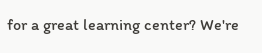for a great learning center? We're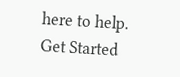here to help.
Get Started